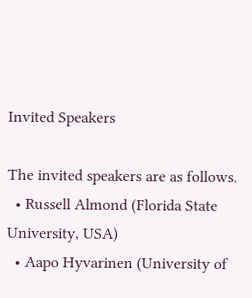Invited Speakers

The invited speakers are as follows.
  • Russell Almond (Florida State University, USA)
  • Aapo Hyvarinen (University of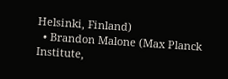Helsinki, Finland)
  • Brandon Malone (Max Planck Institute,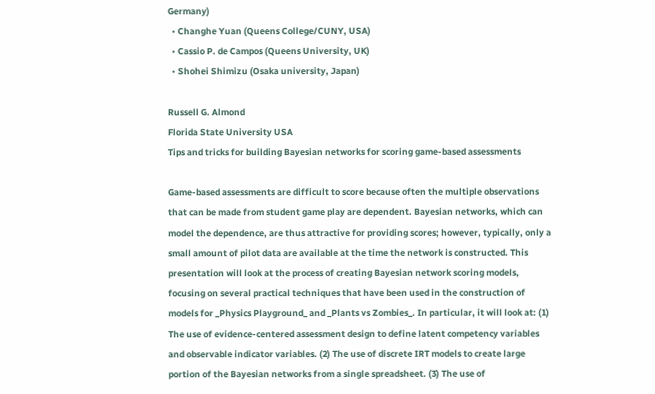Germany)
  • Changhe Yuan (Queens College/CUNY, USA)
  • Cassio P. de Campos (Queens University, UK)
  • Shohei Shimizu (Osaka university, Japan)

Russell G. Almond
Florida State University USA
Tips and tricks for building Bayesian networks for scoring game-based assessments

Game-based assessments are difficult to score because often the multiple observations that can be made from student game play are dependent. Bayesian networks, which can model the dependence, are thus attractive for providing scores; however, typically, only a small amount of pilot data are available at the time the network is constructed. This presentation will look at the process of creating Bayesian network scoring models, focusing on several practical techniques that have been used in the construction of models for _Physics Playground_ and _Plants vs Zombies_. In particular, it will look at: (1) The use of evidence-centered assessment design to define latent competency variables and observable indicator variables. (2) The use of discrete IRT models to create large portion of the Bayesian networks from a single spreadsheet. (3) The use of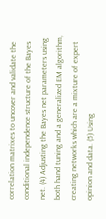correlation matrixes to uncover and validate the conditional independence structure of the Bayes net. (4) Adjusting the Bayes net parameters using both hand tuning and a generalized EM algorithm, creating networks which are a mixture of expert opinion and data. (5) Using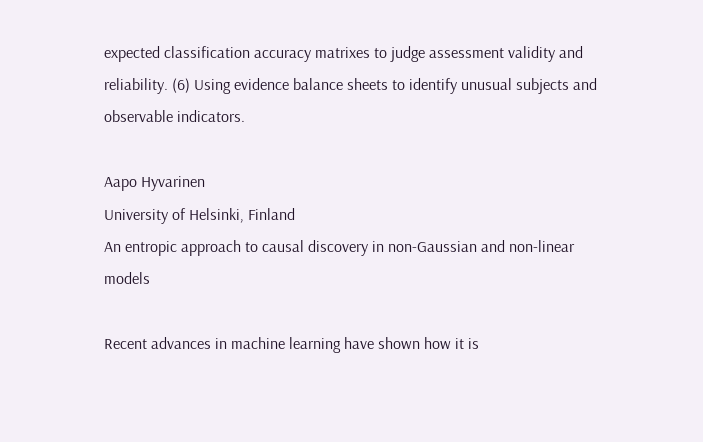expected classification accuracy matrixes to judge assessment validity and reliability. (6) Using evidence balance sheets to identify unusual subjects and observable indicators.

Aapo Hyvarinen
University of Helsinki, Finland
An entropic approach to causal discovery in non-Gaussian and non-linear models

Recent advances in machine learning have shown how it is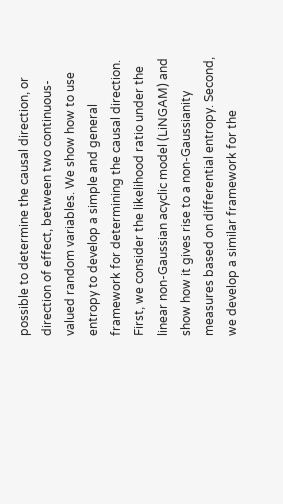possible to determine the causal direction, or direction of effect, between two continuous-valued random variables. We show how to use entropy to develop a simple and general framework for determining the causal direction. First, we consider the likelihood ratio under the linear non-Gaussian acyclic model (LiNGAM) and show how it gives rise to a non-Gaussianity measures based on differential entropy. Second, we develop a similar framework for the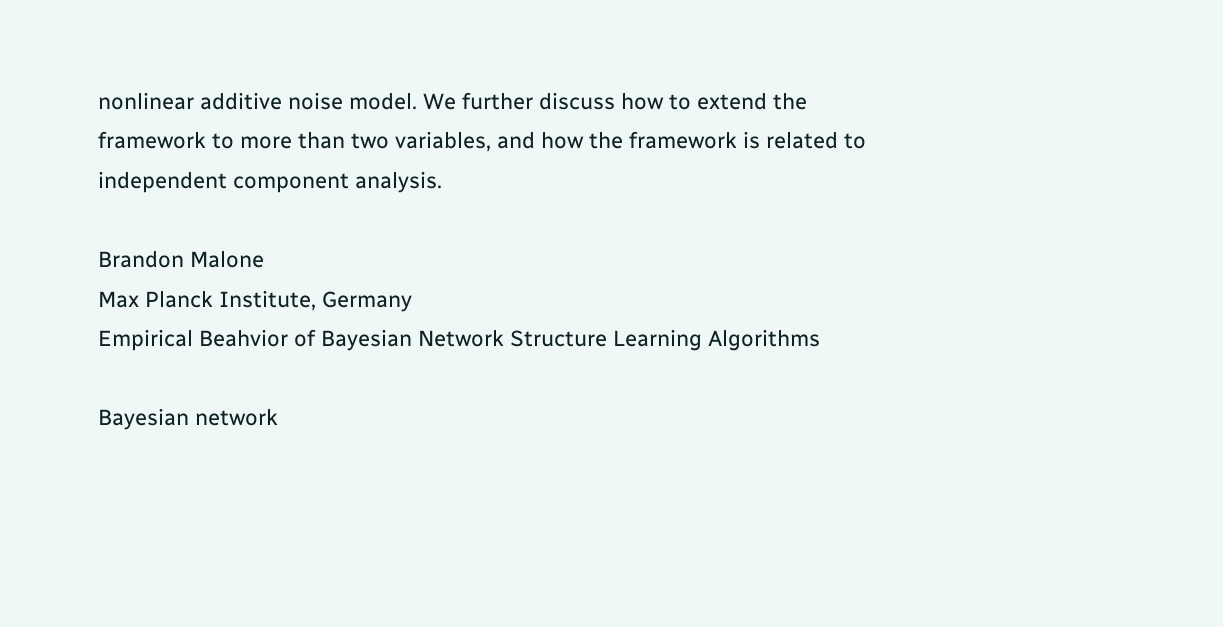nonlinear additive noise model. We further discuss how to extend the framework to more than two variables, and how the framework is related to independent component analysis.

Brandon Malone
Max Planck Institute, Germany
Empirical Beahvior of Bayesian Network Structure Learning Algorithms

Bayesian network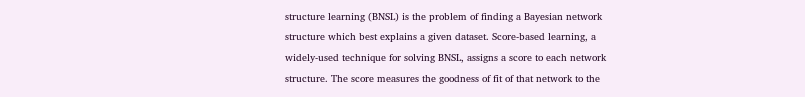structure learning (BNSL) is the problem of finding a Bayesian network structure which best explains a given dataset. Score-based learning, a widely-used technique for solving BNSL, assigns a score to each network structure. The score measures the goodness of fit of that network to the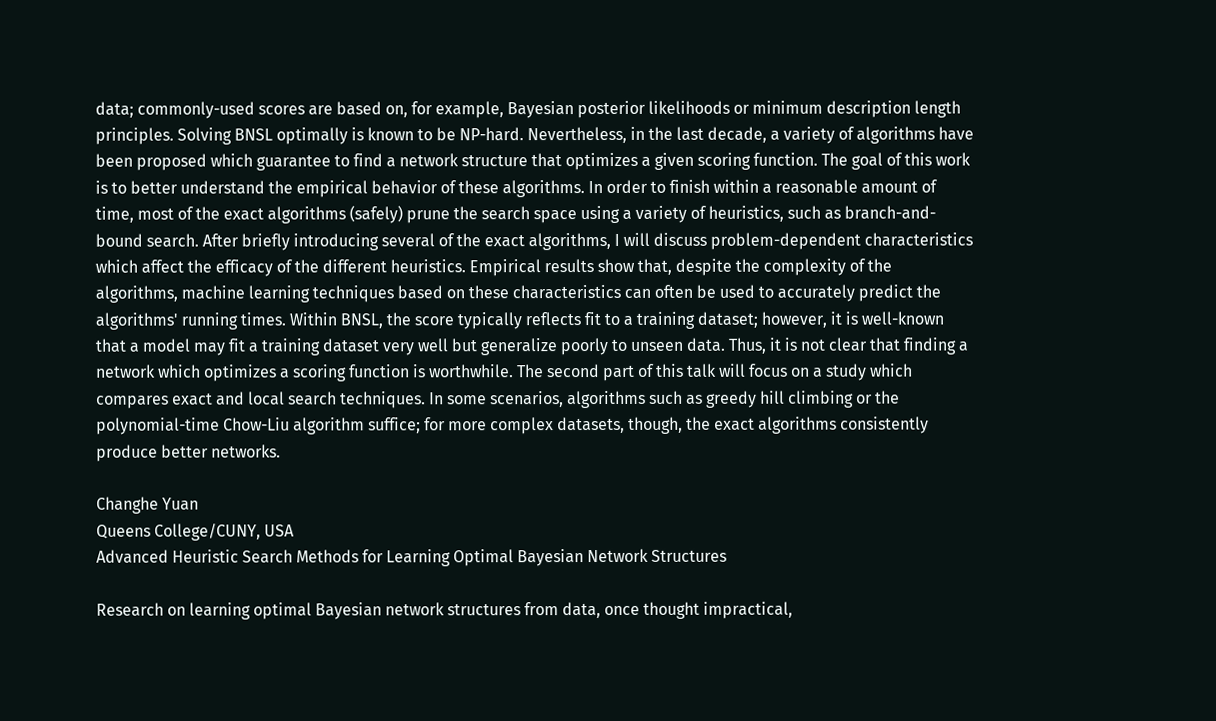data; commonly-used scores are based on, for example, Bayesian posterior likelihoods or minimum description length principles. Solving BNSL optimally is known to be NP-hard. Nevertheless, in the last decade, a variety of algorithms have been proposed which guarantee to find a network structure that optimizes a given scoring function. The goal of this work is to better understand the empirical behavior of these algorithms. In order to finish within a reasonable amount of time, most of the exact algorithms (safely) prune the search space using a variety of heuristics, such as branch-and-bound search. After briefly introducing several of the exact algorithms, I will discuss problem-dependent characteristics which affect the efficacy of the different heuristics. Empirical results show that, despite the complexity of the algorithms, machine learning techniques based on these characteristics can often be used to accurately predict the algorithms' running times. Within BNSL, the score typically reflects fit to a training dataset; however, it is well-known that a model may fit a training dataset very well but generalize poorly to unseen data. Thus, it is not clear that finding a network which optimizes a scoring function is worthwhile. The second part of this talk will focus on a study which compares exact and local search techniques. In some scenarios, algorithms such as greedy hill climbing or the polynomial-time Chow-Liu algorithm suffice; for more complex datasets, though, the exact algorithms consistently produce better networks.

Changhe Yuan
Queens College/CUNY, USA
Advanced Heuristic Search Methods for Learning Optimal Bayesian Network Structures

Research on learning optimal Bayesian network structures from data, once thought impractical,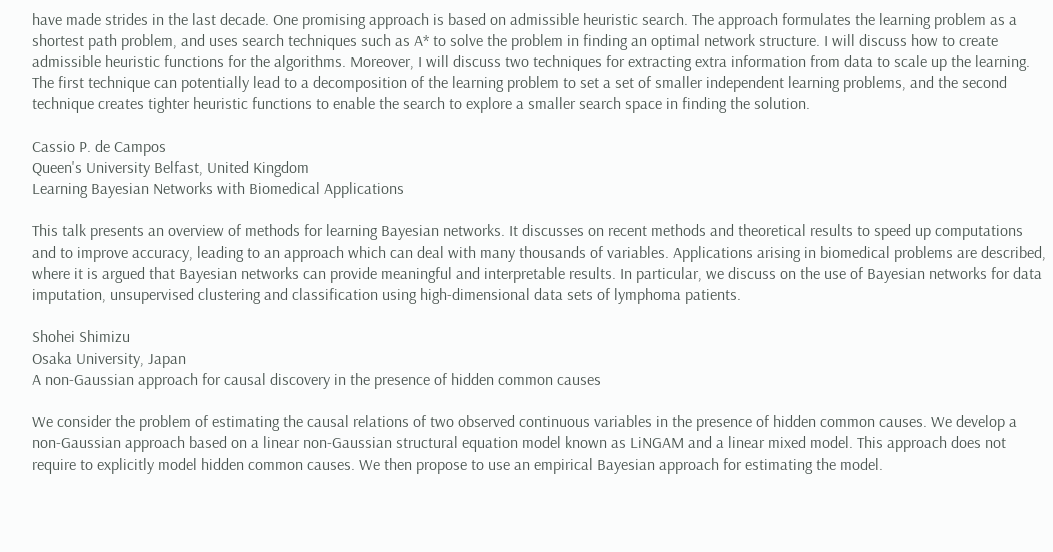have made strides in the last decade. One promising approach is based on admissible heuristic search. The approach formulates the learning problem as a shortest path problem, and uses search techniques such as A* to solve the problem in finding an optimal network structure. I will discuss how to create admissible heuristic functions for the algorithms. Moreover, I will discuss two techniques for extracting extra information from data to scale up the learning. The first technique can potentially lead to a decomposition of the learning problem to set a set of smaller independent learning problems, and the second technique creates tighter heuristic functions to enable the search to explore a smaller search space in finding the solution.

Cassio P. de Campos
Queen's University Belfast, United Kingdom
Learning Bayesian Networks with Biomedical Applications

This talk presents an overview of methods for learning Bayesian networks. It discusses on recent methods and theoretical results to speed up computations and to improve accuracy, leading to an approach which can deal with many thousands of variables. Applications arising in biomedical problems are described, where it is argued that Bayesian networks can provide meaningful and interpretable results. In particular, we discuss on the use of Bayesian networks for data imputation, unsupervised clustering and classification using high-dimensional data sets of lymphoma patients.

Shohei Shimizu
Osaka University, Japan
A non-Gaussian approach for causal discovery in the presence of hidden common causes

We consider the problem of estimating the causal relations of two observed continuous variables in the presence of hidden common causes. We develop a non-Gaussian approach based on a linear non-Gaussian structural equation model known as LiNGAM and a linear mixed model. This approach does not require to explicitly model hidden common causes. We then propose to use an empirical Bayesian approach for estimating the model.